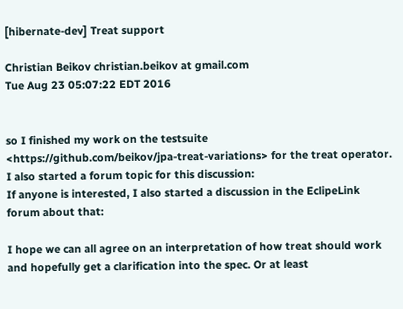[hibernate-dev] Treat support

Christian Beikov christian.beikov at gmail.com
Tue Aug 23 05:07:22 EDT 2016


so I finished my work on the testsuite
<https://github.com/beikov/jpa-treat-variations> for the treat operator.
I also started a forum topic for this discussion:
If anyone is interested, I also started a discussion in the EclipeLink
forum about that:

I hope we can all agree on an interpretation of how treat should work
and hopefully get a clarification into the spec. Or at least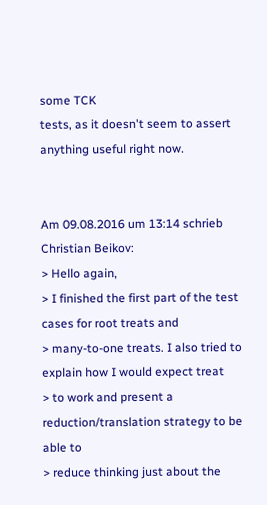some TCK
tests, as it doesn't seem to assert anything useful right now.


Am 09.08.2016 um 13:14 schrieb Christian Beikov:
> Hello again,
> I finished the first part of the test cases for root treats and
> many-to-one treats. I also tried to explain how I would expect treat
> to work and present a reduction/translation strategy to be able to
> reduce thinking just about the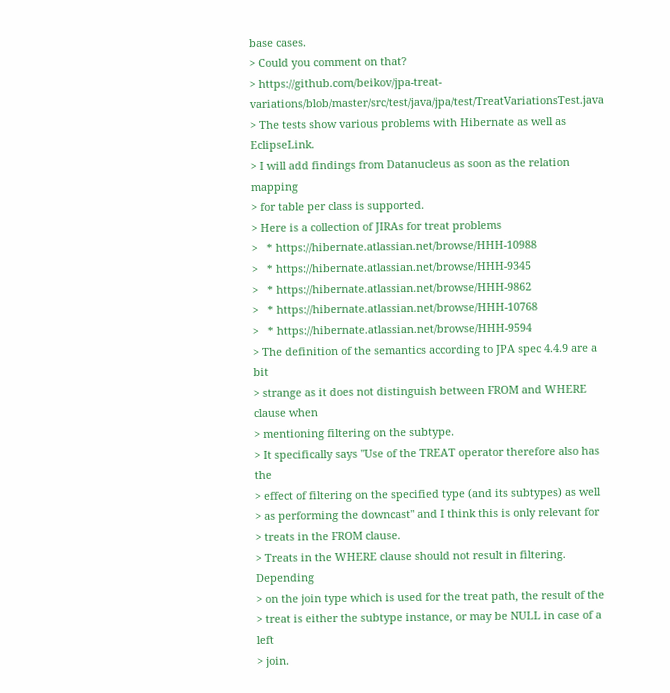base cases.
> Could you comment on that?
> https://github.com/beikov/jpa-treat-variations/blob/master/src/test/java/jpa/test/TreatVariationsTest.java
> The tests show various problems with Hibernate as well as EclipseLink.
> I will add findings from Datanucleus as soon as the relation mapping
> for table per class is supported.
> Here is a collection of JIRAs for treat problems
>   * https://hibernate.atlassian.net/browse/HHH-10988
>   * https://hibernate.atlassian.net/browse/HHH-9345
>   * https://hibernate.atlassian.net/browse/HHH-9862
>   * https://hibernate.atlassian.net/browse/HHH-10768
>   * https://hibernate.atlassian.net/browse/HHH-9594
> The definition of the semantics according to JPA spec 4.4.9 are a bit
> strange as it does not distinguish between FROM and WHERE clause when
> mentioning filtering on the subtype.
> It specifically says "Use of the TREAT operator therefore also has the
> effect of filtering on the specified type (and its subtypes) as well
> as performing the downcast" and I think this is only relevant for
> treats in the FROM clause.
> Treats in the WHERE clause should not result in filtering. Depending
> on the join type which is used for the treat path, the result of the
> treat is either the subtype instance, or may be NULL in case of a left
> join.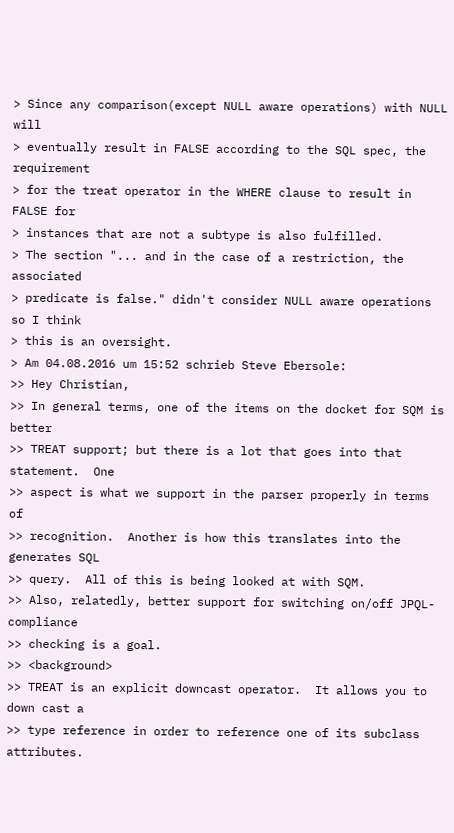> Since any comparison(except NULL aware operations) with NULL will
> eventually result in FALSE according to the SQL spec, the requirement
> for the treat operator in the WHERE clause to result in FALSE for
> instances that are not a subtype is also fulfilled.
> The section "... and in the case of a restriction, the associated
> predicate is false." didn't consider NULL aware operations so I think
> this is an oversight.
> Am 04.08.2016 um 15:52 schrieb Steve Ebersole:
>> Hey Christian,
>> In general terms, one of the items on the docket for SQM is better
>> TREAT support; but there is a lot that goes into that statement.  One
>> aspect is what we support in the parser properly in terms of
>> recognition.  Another is how this translates into the generates SQL
>> query.  All of this is being looked at with SQM.
>> Also, relatedly, better support for switching on/off JPQL-compliance
>> checking is a goal.
>> <background>
>> TREAT is an explicit downcast operator.  It allows you to down cast a
>> type reference in order to reference one of its subclass attributes.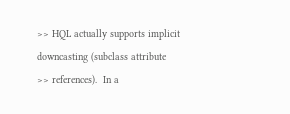>> HQL actually supports implicit downcasting (subclass attribute
>> references).  In a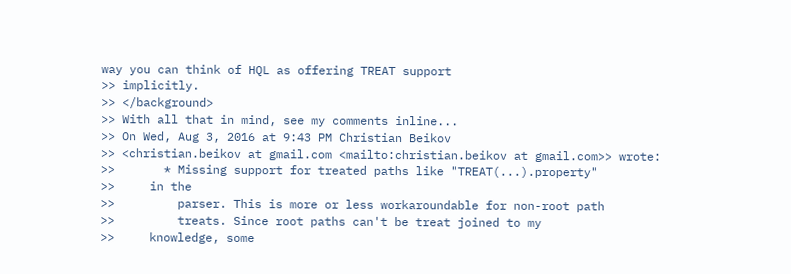way you can think of HQL as offering TREAT support
>> implicitly.
>> </background>
>> With all that in mind, see my comments inline...
>> On Wed, Aug 3, 2016 at 9:43 PM Christian Beikov
>> <christian.beikov at gmail.com <mailto:christian.beikov at gmail.com>> wrote:
>>       * Missing support for treated paths like "TREAT(...).property"
>>     in the
>>         parser. This is more or less workaroundable for non-root path
>>         treats. Since root paths can't be treat joined to my
>>     knowledge, some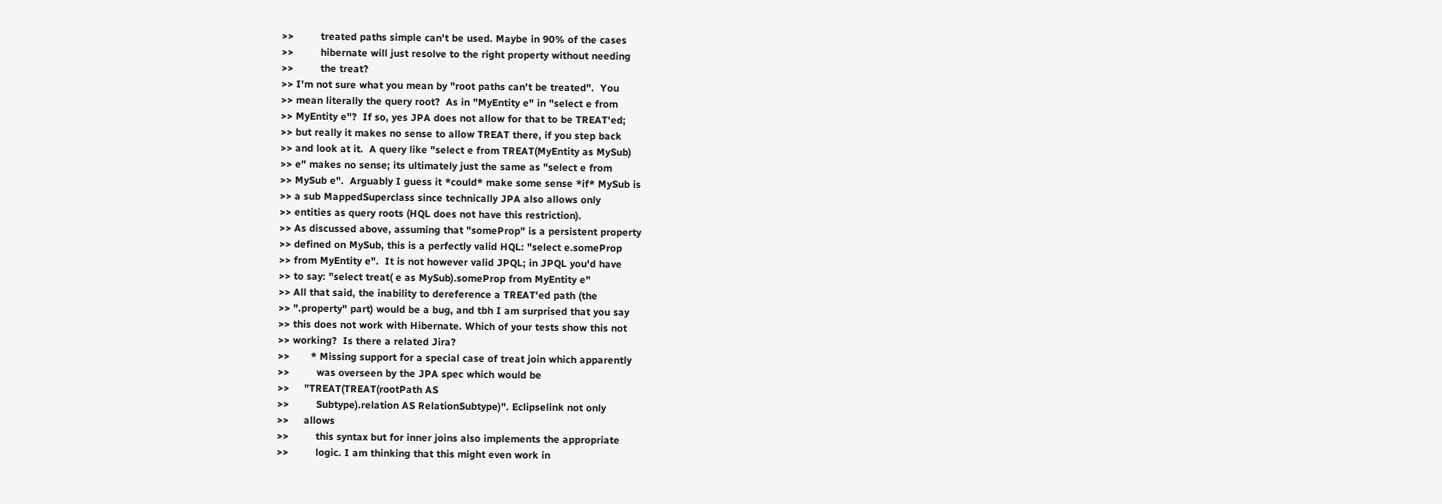>>         treated paths simple can't be used. Maybe in 90% of the cases
>>         hibernate will just resolve to the right property without needing
>>         the treat?
>> I'm not sure what you mean by "root paths can't be treated".  You
>> mean literally the query root?  As in "MyEntity e" in "select e from
>> MyEntity e"?  If so, yes JPA does not allow for that to be TREAT'ed;
>> but really it makes no sense to allow TREAT there, if you step back
>> and look at it.  A query like "select e from TREAT(MyEntity as MySub)
>> e" makes no sense; its ultimately just the same as "select e from
>> MySub e".  Arguably I guess it *could* make some sense *if* MySub is
>> a sub MappedSuperclass since technically JPA also allows only
>> entities as query roots (HQL does not have this restriction).
>> As discussed above, assuming that "someProp" is a persistent property
>> defined on MySub, this is a perfectly valid HQL: "select e.someProp
>> from MyEntity e".  It is not however valid JPQL; in JPQL you'd have
>> to say: "select treat( e as MySub).someProp from MyEntity e"
>> All that said, the inability to dereference a TREAT'ed path (the
>> ".property" part) would be a bug, and tbh I am surprised that you say
>> this does not work with Hibernate. Which of your tests show this not
>> working?  Is there a related Jira?
>>       * Missing support for a special case of treat join which apparently
>>         was overseen by the JPA spec which would be
>>     "TREAT(TREAT(rootPath AS
>>         Subtype).relation AS RelationSubtype)". Eclipselink not only
>>     allows
>>         this syntax but for inner joins also implements the appropriate
>>         logic. I am thinking that this might even work in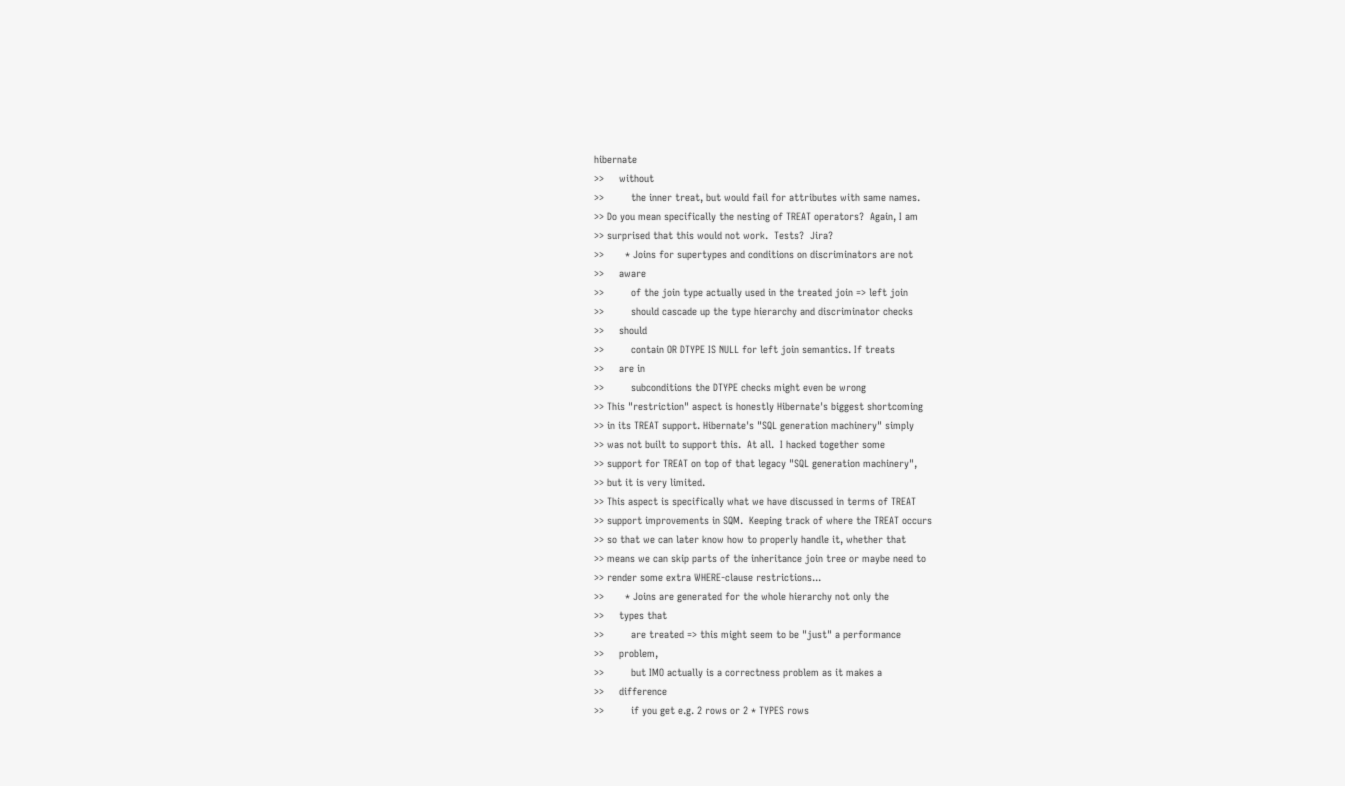hibernate
>>     without
>>         the inner treat, but would fail for attributes with same names.
>> Do you mean specifically the nesting of TREAT operators?  Again, I am
>> surprised that this would not work.  Tests?  Jira?
>>       * Joins for supertypes and conditions on discriminators are not
>>     aware
>>         of the join type actually used in the treated join => left join
>>         should cascade up the type hierarchy and discriminator checks
>>     should
>>         contain OR DTYPE IS NULL for left join semantics. If treats
>>     are in
>>         subconditions the DTYPE checks might even be wrong
>> This "restriction" aspect is honestly Hibernate's biggest shortcoming
>> in its TREAT support. Hibernate's "SQL generation machinery" simply
>> was not built to support this.  At all.  I hacked together some
>> support for TREAT on top of that legacy "SQL generation machinery",
>> but it is very limited.
>> This aspect is specifically what we have discussed in terms of TREAT
>> support improvements in SQM.  Keeping track of where the TREAT occurs
>> so that we can later know how to properly handle it, whether that
>> means we can skip parts of the inheritance join tree or maybe need to
>> render some extra WHERE-clause restrictions...
>>       * Joins are generated for the whole hierarchy not only the
>>     types that
>>         are treated => this might seem to be "just" a performance
>>     problem,
>>         but IMO actually is a correctness problem as it makes a
>>     difference
>>         if you get e.g. 2 rows or 2 * TYPES rows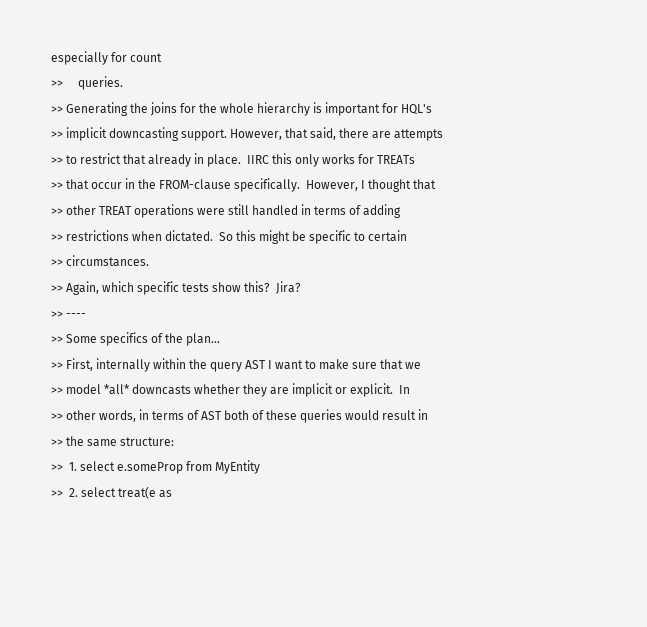especially for count
>>     queries.
>> Generating the joins for the whole hierarchy is important for HQL's
>> implicit downcasting support. However, that said, there are attempts
>> to restrict that already in place.  IIRC this only works for TREATs
>> that occur in the FROM-clause specifically.  However, I thought that
>> other TREAT operations were still handled in terms of adding
>> restrictions when dictated.  So this might be specific to certain
>> circumstances.
>> Again, which specific tests show this?  Jira?
>> ----
>> Some specifics of the plan...
>> First, internally within the query AST I want to make sure that we
>> model *all* downcasts whether they are implicit or explicit.  In
>> other words, in terms of AST both of these queries would result in
>> the same structure:
>>  1. select e.someProp from MyEntity
>>  2. select treat(e as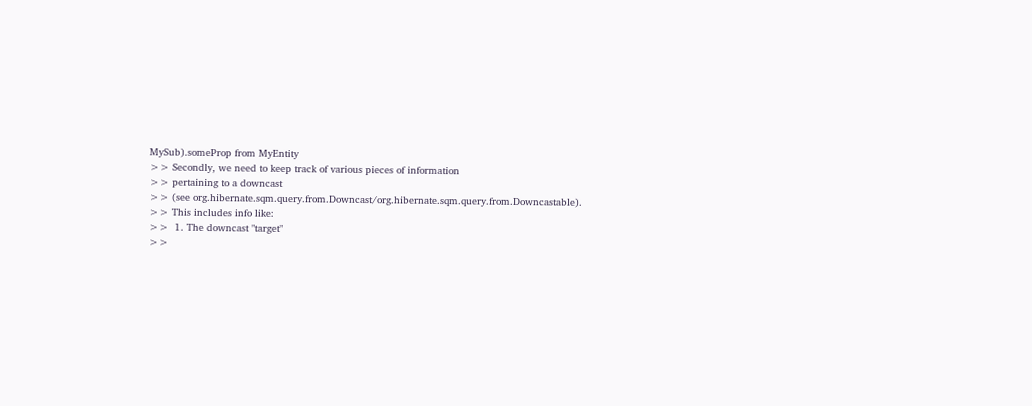MySub).someProp from MyEntity
>> Secondly, we need to keep track of various pieces of information
>> pertaining to a downcast
>> (see org.hibernate.sqm.query.from.Downcast/org.hibernate.sqm.query.from.Downcastable).
>> This includes info like:
>>  1. The downcast "target"
>>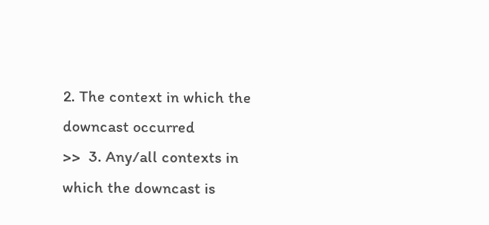2. The context in which the downcast occurred
>>  3. Any/all contexts in which the downcast is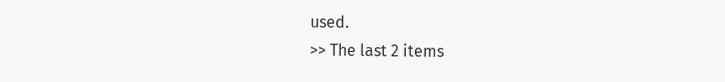used.
>> The last 2 items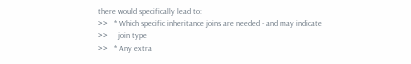there would specifically lead to:
>>   * Which specific inheritance joins are needed - and may indicate
>>     join type
>>   * Any extra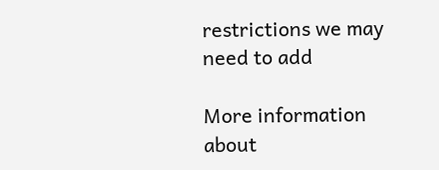restrictions we may need to add

More information about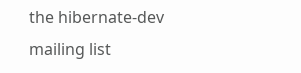the hibernate-dev mailing list